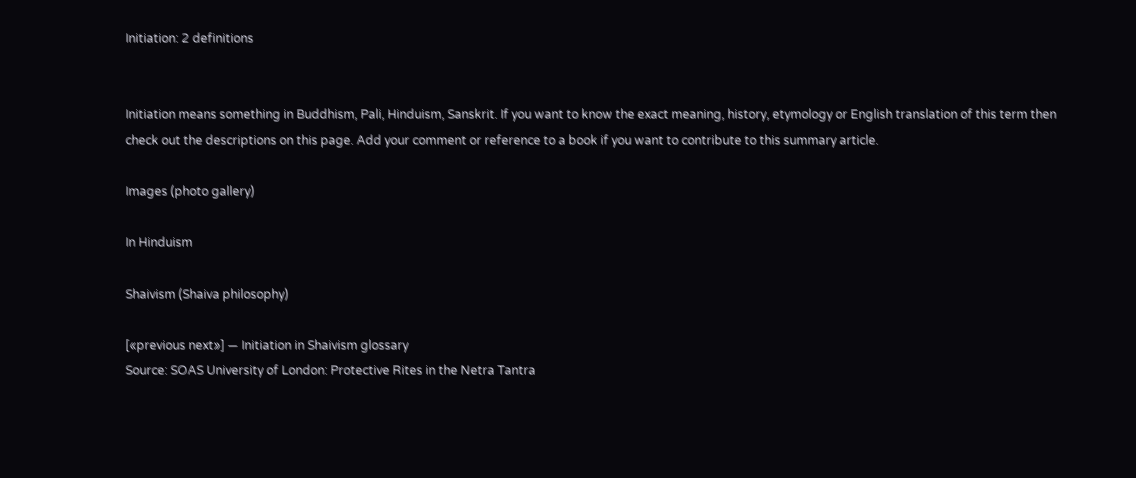Initiation: 2 definitions


Initiation means something in Buddhism, Pali, Hinduism, Sanskrit. If you want to know the exact meaning, history, etymology or English translation of this term then check out the descriptions on this page. Add your comment or reference to a book if you want to contribute to this summary article.

Images (photo gallery)

In Hinduism

Shaivism (Shaiva philosophy)

[«previous next»] — Initiation in Shaivism glossary
Source: SOAS University of London: Protective Rites in the Netra Tantra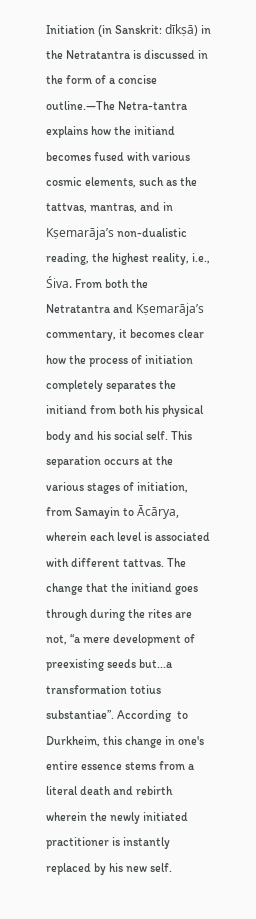Initiation (in Sanskrit: dīkṣā) in the Netratantra is discussed in the form of a concise outline.—The Netra-tantra explains how the initiand becomes fused with various cosmic elements, such as the tattvas, mantras, and in Kṣemarāja’s non-dualistic reading, the highest reality, i.e., Śiva. From both the Netratantra and Kṣemarāja’s commentary, it becomes clear how the process of initiation completely separates the initiand from both his physical body and his social self. This separation occurs at the various stages of initiation, from Samayin to Ācārya, wherein each level is associated with different tattvas. The change that the initiand goes through during the rites are not, “a mere development of preexisting seeds but...a transformation totius substantiae”. According  to Durkheim, this change in one's entire essence stems from a literal death and rebirth wherein the newly initiated practitioner is instantly replaced by his new self.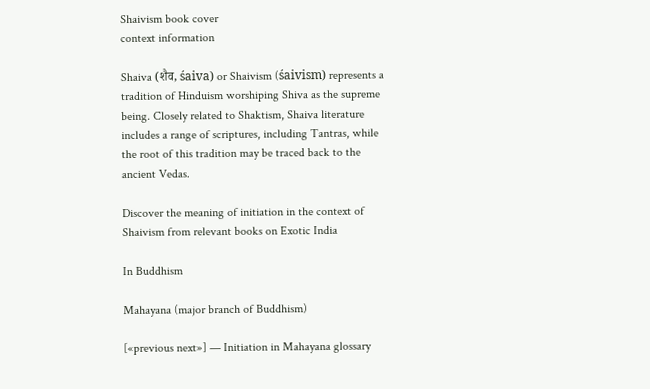Shaivism book cover
context information

Shaiva (शैव, śaiva) or Shaivism (śaivism) represents a tradition of Hinduism worshiping Shiva as the supreme being. Closely related to Shaktism, Shaiva literature includes a range of scriptures, including Tantras, while the root of this tradition may be traced back to the ancient Vedas.

Discover the meaning of initiation in the context of Shaivism from relevant books on Exotic India

In Buddhism

Mahayana (major branch of Buddhism)

[«previous next»] — Initiation in Mahayana glossary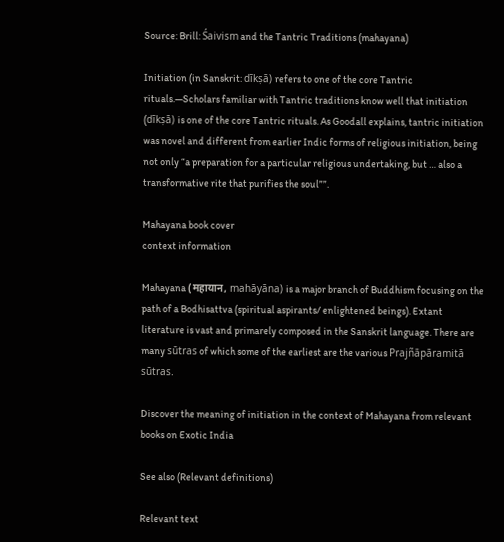Source: Brill: Śaivism and the Tantric Traditions (mahayana)

Initiation (in Sanskrit: dīkṣā) refers to one of the core Tantric rituals.—Scholars familiar with Tantric traditions know well that initiation (dīkṣā) is one of the core Tantric rituals. As Goodall explains, tantric initiation was novel and different from earlier Indic forms of religious initiation, being not only “a preparation for a particular religious undertaking, but … also a transformative rite that purifies the soul””.

Mahayana book cover
context information

Mahayana (महायान, mahāyāna) is a major branch of Buddhism focusing on the path of a Bodhisattva (spiritual aspirants/ enlightened beings). Extant literature is vast and primarely composed in the Sanskrit language. There are many sūtras of which some of the earliest are the various Prajñāpāramitā sūtras.

Discover the meaning of initiation in the context of Mahayana from relevant books on Exotic India

See also (Relevant definitions)

Relevant text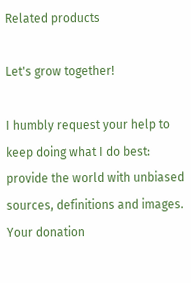Related products

Let's grow together!

I humbly request your help to keep doing what I do best: provide the world with unbiased sources, definitions and images. Your donation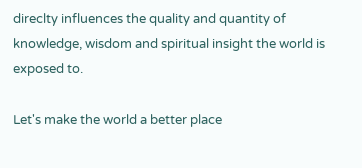direclty influences the quality and quantity of knowledge, wisdom and spiritual insight the world is exposed to.

Let's make the world a better place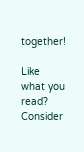together!

Like what you read? Consider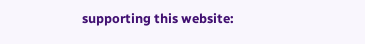supporting this website: